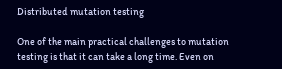Distributed mutation testing

One of the main practical challenges to mutation testing is that it can take a long time. Even on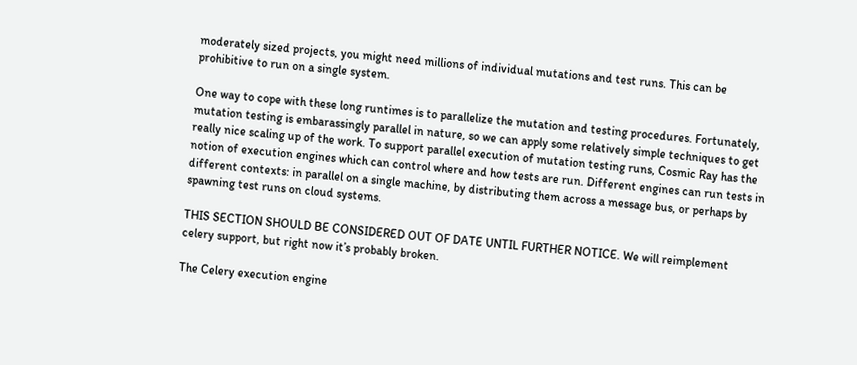moderately sized projects, you might need millions of individual mutations and test runs. This can be prohibitive to run on a single system.

One way to cope with these long runtimes is to parallelize the mutation and testing procedures. Fortunately, mutation testing is embarassingly parallel in nature, so we can apply some relatively simple techniques to get really nice scaling up of the work. To support parallel execution of mutation testing runs, Cosmic Ray has the notion of execution engines which can control where and how tests are run. Different engines can run tests in different contexts: in parallel on a single machine, by distributing them across a message bus, or perhaps by spawning test runs on cloud systems.

THIS SECTION SHOULD BE CONSIDERED OUT OF DATE UNTIL FURTHER NOTICE. We will reimplement celery support, but right now it’s probably broken.

The Celery execution engine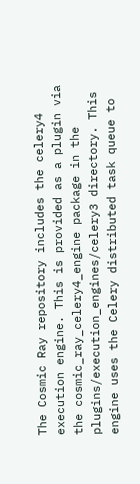The Cosmic Ray repository includes the celery4 execution engine. This is provided as a plugin via the cosmic_ray_celery4_engine package in the plugins/execution_engines/celery3 directory. This engine uses the Celery distributed task queue to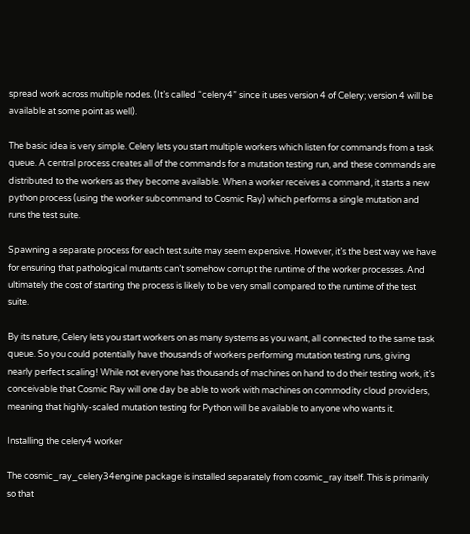spread work across multiple nodes. (It’s called “celery4” since it uses version 4 of Celery; version 4 will be available at some point as well).

The basic idea is very simple. Celery lets you start multiple workers which listen for commands from a task queue. A central process creates all of the commands for a mutation testing run, and these commands are distributed to the workers as they become available. When a worker receives a command, it starts a new python process (using the worker subcommand to Cosmic Ray) which performs a single mutation and runs the test suite.

Spawning a separate process for each test suite may seem expensive. However, it’s the best way we have for ensuring that pathological mutants can’t somehow corrupt the runtime of the worker processes. And ultimately the cost of starting the process is likely to be very small compared to the runtime of the test suite.

By its nature, Celery lets you start workers on as many systems as you want, all connected to the same task queue. So you could potentially have thousands of workers performing mutation testing runs, giving nearly perfect scaling! While not everyone has thousands of machines on hand to do their testing work, it’s conceivable that Cosmic Ray will one day be able to work with machines on commodity cloud providers, meaning that highly-scaled mutation testing for Python will be available to anyone who wants it.

Installing the celery4 worker

The cosmic_ray_celery34engine package is installed separately from cosmic_ray itself. This is primarily so that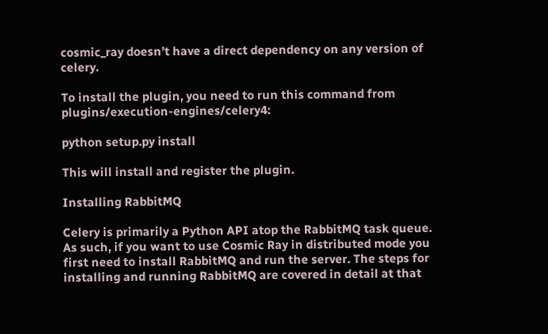cosmic_ray doesn’t have a direct dependency on any version of celery.

To install the plugin, you need to run this command from plugins/execution-engines/celery4:

python setup.py install

This will install and register the plugin.

Installing RabbitMQ

Celery is primarily a Python API atop the RabbitMQ task queue. As such, if you want to use Cosmic Ray in distributed mode you first need to install RabbitMQ and run the server. The steps for installing and running RabbitMQ are covered in detail at that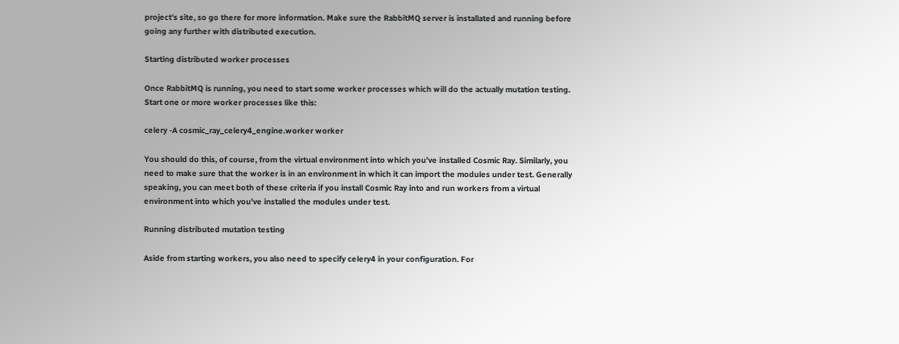project’s site, so go there for more information. Make sure the RabbitMQ server is installated and running before going any further with distributed execution.

Starting distributed worker processes

Once RabbitMQ is running, you need to start some worker processes which will do the actually mutation testing. Start one or more worker processes like this:

celery -A cosmic_ray_celery4_engine.worker worker

You should do this, of course, from the virtual environment into which you’ve installed Cosmic Ray. Similarly, you need to make sure that the worker is in an environment in which it can import the modules under test. Generally speaking, you can meet both of these criteria if you install Cosmic Ray into and run workers from a virtual environment into which you’ve installed the modules under test.

Running distributed mutation testing

Aside from starting workers, you also need to specify celery4 in your configuration. For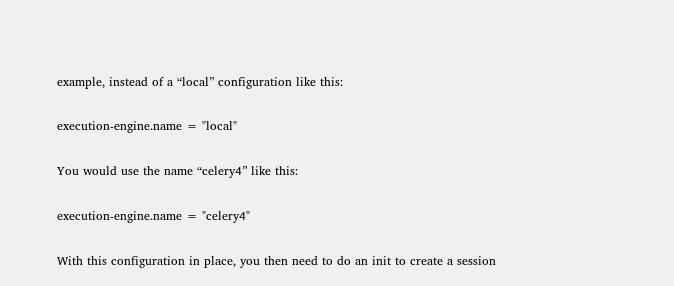example, instead of a “local” configuration like this:

execution-engine.name = "local"

You would use the name “celery4” like this:

execution-engine.name = "celery4"

With this configuration in place, you then need to do an init to create a session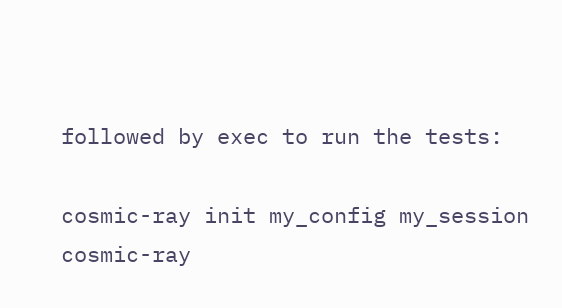followed by exec to run the tests:

cosmic-ray init my_config my_session
cosmic-ray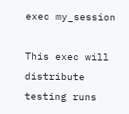exec my_session

This exec will distribute testing runs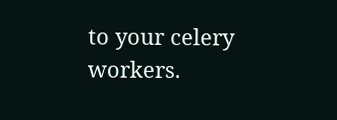to your celery workers.